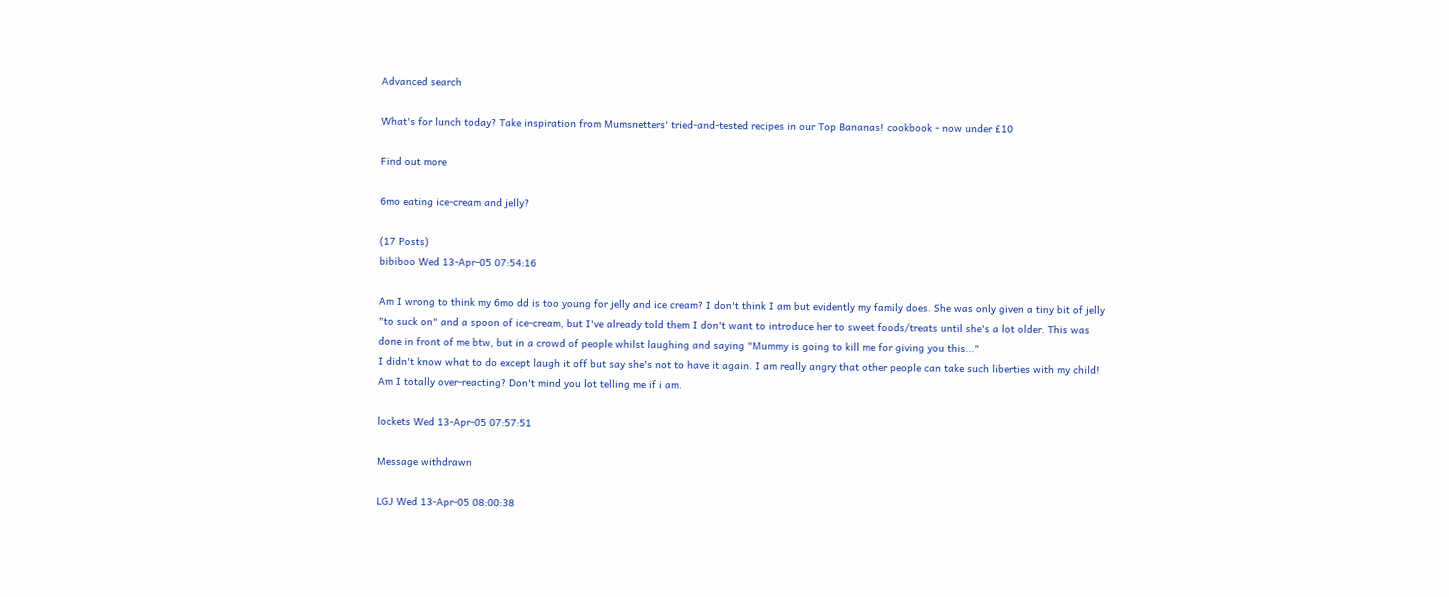Advanced search

What's for lunch today? Take inspiration from Mumsnetters' tried-and-tested recipes in our Top Bananas! cookbook - now under £10

Find out more

6mo eating ice-cream and jelly?

(17 Posts)
bibiboo Wed 13-Apr-05 07:54:16

Am I wrong to think my 6mo dd is too young for jelly and ice cream? I don't think I am but evidently my family does. She was only given a tiny bit of jelly "to suck on" and a spoon of ice-cream, but I've already told them I don't want to introduce her to sweet foods/treats until she's a lot older. This was done in front of me btw, but in a crowd of people whilst laughing and saying "Mummy is going to kill me for giving you this..."
I didn't know what to do except laugh it off but say she's not to have it again. I am really angry that other people can take such liberties with my child!
Am I totally over-reacting? Don't mind you lot telling me if i am.

lockets Wed 13-Apr-05 07:57:51

Message withdrawn

LGJ Wed 13-Apr-05 08:00:38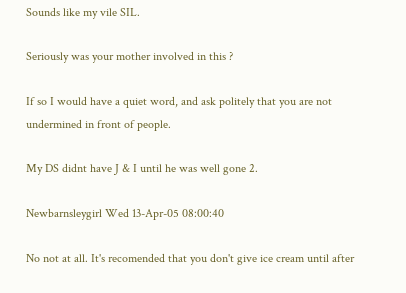Sounds like my vile SIL.

Seriously was your mother involved in this ?

If so I would have a quiet word, and ask politely that you are not undermined in front of people.

My DS didnt have J & I until he was well gone 2.

Newbarnsleygirl Wed 13-Apr-05 08:00:40

No not at all. It's recomended that you don't give ice cream until after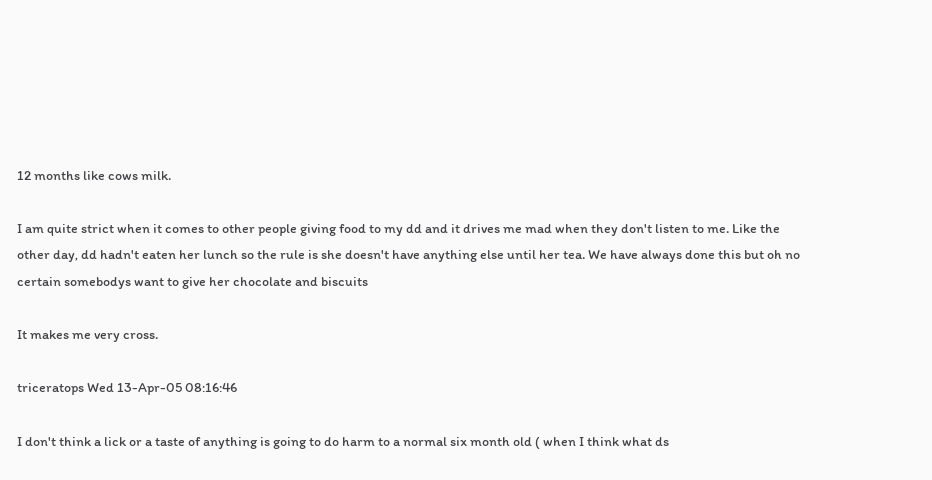12 months like cows milk.

I am quite strict when it comes to other people giving food to my dd and it drives me mad when they don't listen to me. Like the other day, dd hadn't eaten her lunch so the rule is she doesn't have anything else until her tea. We have always done this but oh no certain somebodys want to give her chocolate and biscuits

It makes me very cross.

triceratops Wed 13-Apr-05 08:16:46

I don't think a lick or a taste of anything is going to do harm to a normal six month old ( when I think what ds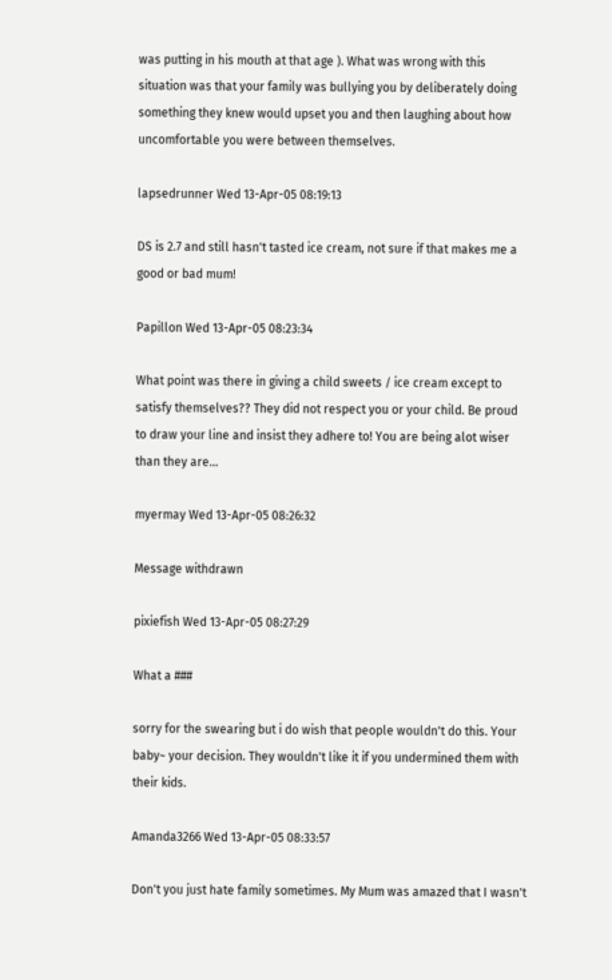was putting in his mouth at that age ). What was wrong with this situation was that your family was bullying you by deliberately doing something they knew would upset you and then laughing about how uncomfortable you were between themselves.

lapsedrunner Wed 13-Apr-05 08:19:13

DS is 2.7 and still hasn't tasted ice cream, not sure if that makes me a good or bad mum!

Papillon Wed 13-Apr-05 08:23:34

What point was there in giving a child sweets / ice cream except to satisfy themselves?? They did not respect you or your child. Be proud to draw your line and insist they adhere to! You are being alot wiser than they are...

myermay Wed 13-Apr-05 08:26:32

Message withdrawn

pixiefish Wed 13-Apr-05 08:27:29

What a ###

sorry for the swearing but i do wish that people wouldn't do this. Your baby~ your decision. They wouldn't like it if you undermined them with their kids.

Amanda3266 Wed 13-Apr-05 08:33:57

Don't you just hate family sometimes. My Mum was amazed that I wasn't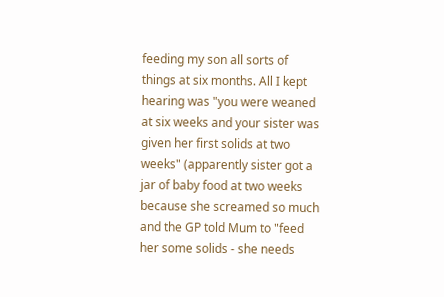feeding my son all sorts of things at six months. All I kept hearing was "you were weaned at six weeks and your sister was given her first solids at two weeks" (apparently sister got a jar of baby food at two weeks because she screamed so much and the GP told Mum to "feed her some solids - she needs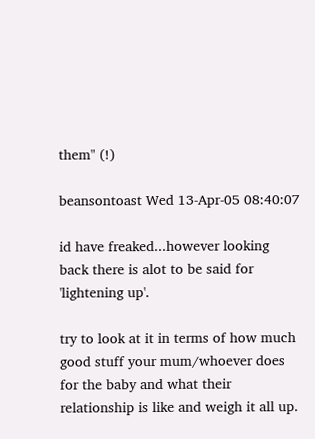them" (!)

beansontoast Wed 13-Apr-05 08:40:07

id have freaked...however looking back there is alot to be said for 'lightening up'.

try to look at it in terms of how much good stuff your mum/whoever does for the baby and what their relationship is like and weigh it all up.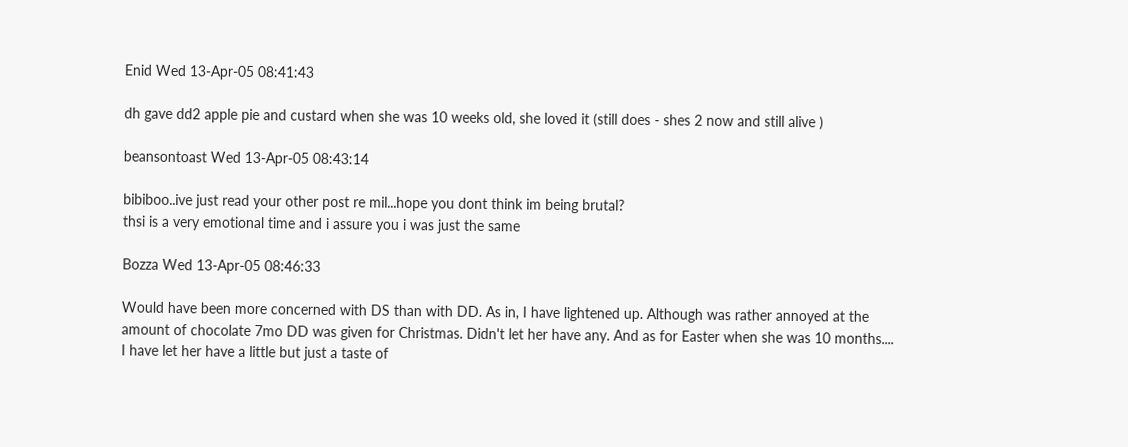Enid Wed 13-Apr-05 08:41:43

dh gave dd2 apple pie and custard when she was 10 weeks old, she loved it (still does - shes 2 now and still alive )

beansontoast Wed 13-Apr-05 08:43:14

bibiboo..ive just read your other post re mil...hope you dont think im being brutal?
thsi is a very emotional time and i assure you i was just the same

Bozza Wed 13-Apr-05 08:46:33

Would have been more concerned with DS than with DD. As in, I have lightened up. Although was rather annoyed at the amount of chocolate 7mo DD was given for Christmas. Didn't let her have any. And as for Easter when she was 10 months.... I have let her have a little but just a taste of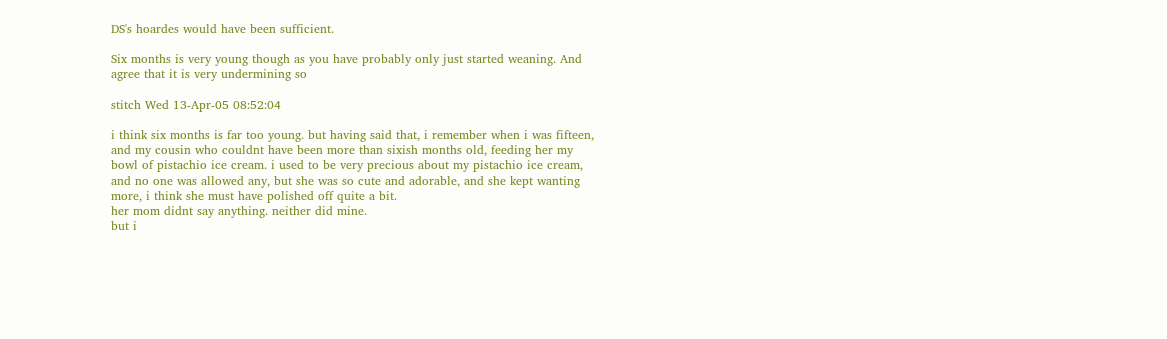DS's hoardes would have been sufficient.

Six months is very young though as you have probably only just started weaning. And agree that it is very undermining so

stitch Wed 13-Apr-05 08:52:04

i think six months is far too young. but having said that, i remember when i was fifteen, and my cousin who couldnt have been more than sixish months old, feeding her my bowl of pistachio ice cream. i used to be very precious about my pistachio ice cream, and no one was allowed any, but she was so cute and adorable, and she kept wanting more, i think she must have polished off quite a bit.
her mom didnt say anything. neither did mine.
but i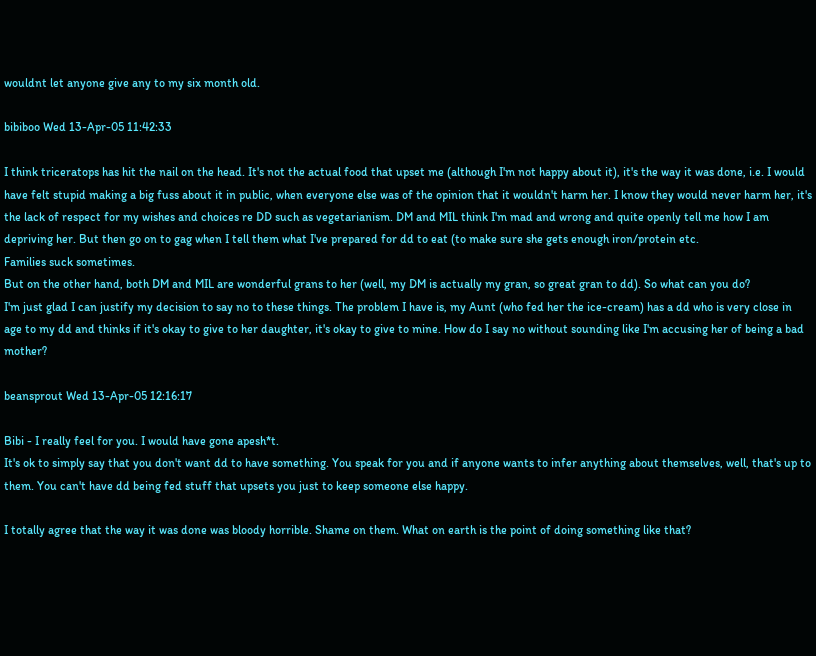wouldnt let anyone give any to my six month old.

bibiboo Wed 13-Apr-05 11:42:33

I think triceratops has hit the nail on the head. It's not the actual food that upset me (although I'm not happy about it), it's the way it was done, i.e. I would have felt stupid making a big fuss about it in public, when everyone else was of the opinion that it wouldn't harm her. I know they would never harm her, it's the lack of respect for my wishes and choices re DD such as vegetarianism. DM and MIL think I'm mad and wrong and quite openly tell me how I am depriving her. But then go on to gag when I tell them what I've prepared for dd to eat (to make sure she gets enough iron/protein etc.
Families suck sometimes.
But on the other hand, both DM and MIL are wonderful grans to her (well, my DM is actually my gran, so great gran to dd). So what can you do?
I'm just glad I can justify my decision to say no to these things. The problem I have is, my Aunt (who fed her the ice-cream) has a dd who is very close in age to my dd and thinks if it's okay to give to her daughter, it's okay to give to mine. How do I say no without sounding like I'm accusing her of being a bad mother?

beansprout Wed 13-Apr-05 12:16:17

Bibi - I really feel for you. I would have gone apesh*t.
It's ok to simply say that you don't want dd to have something. You speak for you and if anyone wants to infer anything about themselves, well, that's up to them. You can't have dd being fed stuff that upsets you just to keep someone else happy.

I totally agree that the way it was done was bloody horrible. Shame on them. What on earth is the point of doing something like that?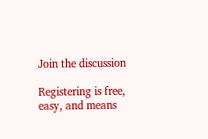Join the discussion

Registering is free, easy, and means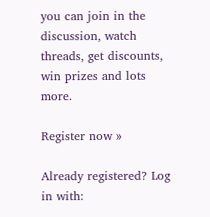you can join in the discussion, watch threads, get discounts, win prizes and lots more.

Register now »

Already registered? Log in with: